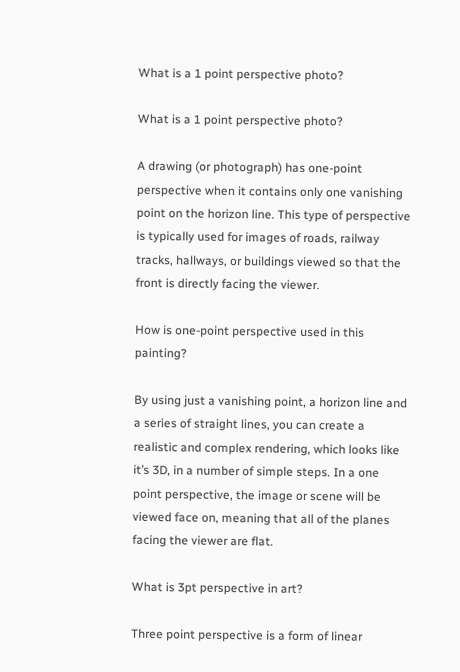What is a 1 point perspective photo?

What is a 1 point perspective photo?

A drawing (or photograph) has one-point perspective when it contains only one vanishing point on the horizon line. This type of perspective is typically used for images of roads, railway tracks, hallways, or buildings viewed so that the front is directly facing the viewer.

How is one-point perspective used in this painting?

By using just a vanishing point, a horizon line and a series of straight lines, you can create a realistic and complex rendering, which looks like it’s 3D, in a number of simple steps. In a one point perspective, the image or scene will be viewed face on, meaning that all of the planes facing the viewer are flat.

What is 3pt perspective in art?

Three point perspective is a form of linear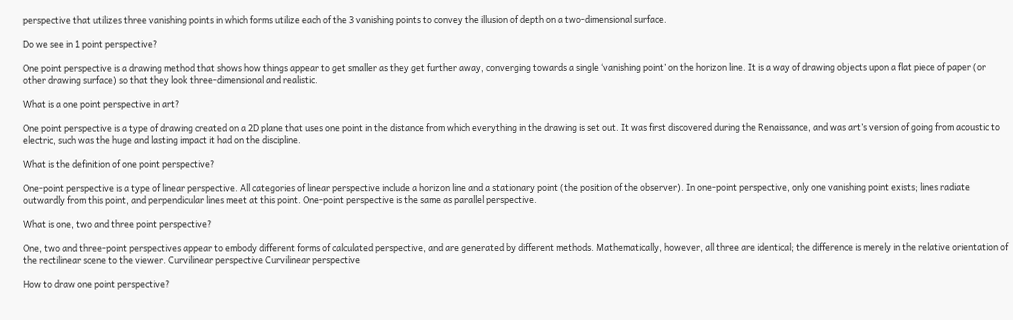perspective that utilizes three vanishing points in which forms utilize each of the 3 vanishing points to convey the illusion of depth on a two-dimensional surface.

Do we see in 1 point perspective?

One point perspective is a drawing method that shows how things appear to get smaller as they get further away, converging towards a single ‘vanishing point’ on the horizon line. It is a way of drawing objects upon a flat piece of paper (or other drawing surface) so that they look three-dimensional and realistic.

What is a one point perspective in art?

One point perspective is a type of drawing created on a 2D plane that uses one point in the distance from which everything in the drawing is set out. It was first discovered during the Renaissance, and was art’s version of going from acoustic to electric, such was the huge and lasting impact it had on the discipline.

What is the definition of one point perspective?

One-point perspective is a type of linear perspective. All categories of linear perspective include a horizon line and a stationary point (the position of the observer). In one-point perspective, only one vanishing point exists; lines radiate outwardly from this point, and perpendicular lines meet at this point. One-point perspective is the same as parallel perspective.

What is one, two and three point perspective?

One, two and three-point perspectives appear to embody different forms of calculated perspective, and are generated by different methods. Mathematically, however, all three are identical; the difference is merely in the relative orientation of the rectilinear scene to the viewer. Curvilinear perspective Curvilinear perspective

How to draw one point perspective?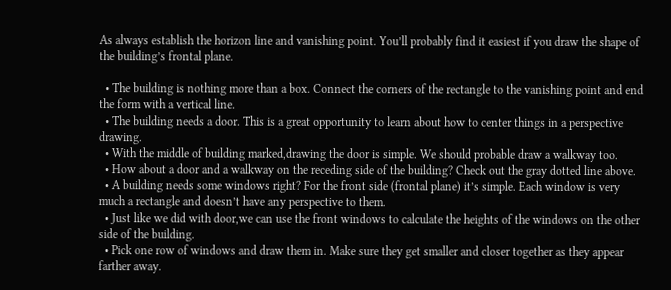As always establish the horizon line and vanishing point. You’ll probably find it easiest if you draw the shape of the building’s frontal plane.

  • The building is nothing more than a box. Connect the corners of the rectangle to the vanishing point and end the form with a vertical line.
  • The building needs a door. This is a great opportunity to learn about how to center things in a perspective drawing.
  • With the middle of building marked,drawing the door is simple. We should probable draw a walkway too.
  • How about a door and a walkway on the receding side of the building? Check out the gray dotted line above.
  • A building needs some windows right? For the front side (frontal plane) it’s simple. Each window is very much a rectangle and doesn’t have any perspective to them.
  • Just like we did with door,we can use the front windows to calculate the heights of the windows on the other side of the building.
  • Pick one row of windows and draw them in. Make sure they get smaller and closer together as they appear farther away.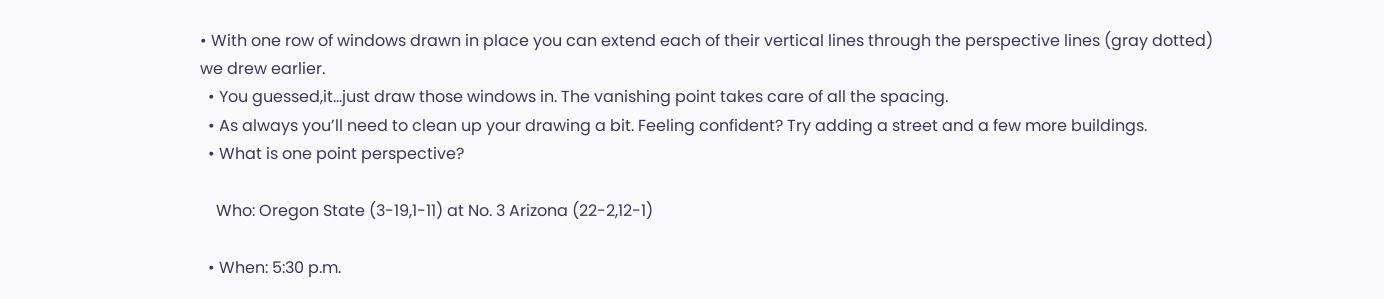• With one row of windows drawn in place you can extend each of their vertical lines through the perspective lines (gray dotted) we drew earlier.
  • You guessed,it…just draw those windows in. The vanishing point takes care of all the spacing.
  • As always you’ll need to clean up your drawing a bit. Feeling confident? Try adding a street and a few more buildings.
  • What is one point perspective?

    Who: Oregon State (3-19,1-11) at No. 3 Arizona (22-2,12-1)

  • When: 5:30 p.m.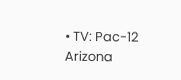• TV: Pac-12 Arizona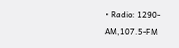• Radio: 1290-AM,107.5-FM